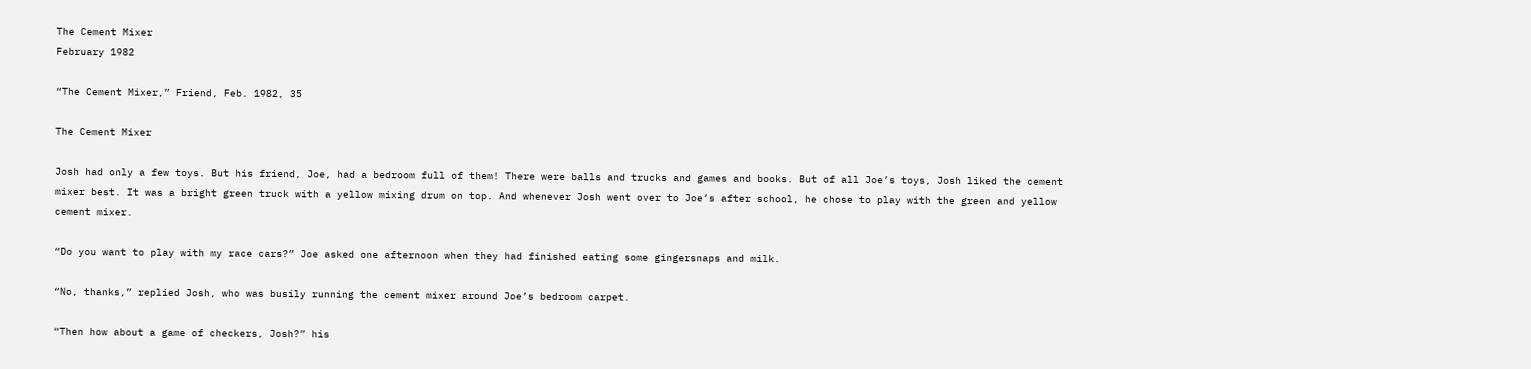The Cement Mixer
February 1982

“The Cement Mixer,” Friend, Feb. 1982, 35

The Cement Mixer

Josh had only a few toys. But his friend, Joe, had a bedroom full of them! There were balls and trucks and games and books. But of all Joe’s toys, Josh liked the cement mixer best. It was a bright green truck with a yellow mixing drum on top. And whenever Josh went over to Joe’s after school, he chose to play with the green and yellow cement mixer.

“Do you want to play with my race cars?” Joe asked one afternoon when they had finished eating some gingersnaps and milk.

“No, thanks,” replied Josh, who was busily running the cement mixer around Joe’s bedroom carpet.

“Then how about a game of checkers, Josh?” his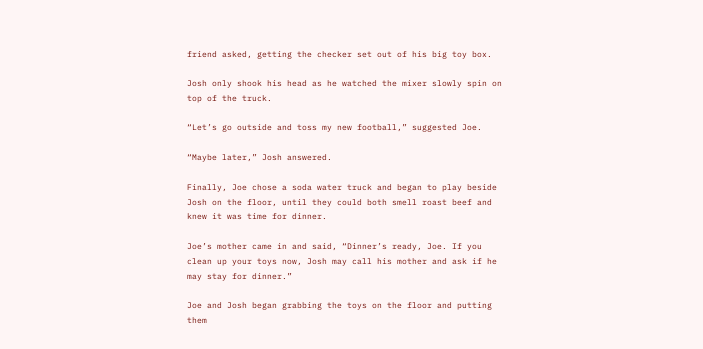friend asked, getting the checker set out of his big toy box.

Josh only shook his head as he watched the mixer slowly spin on top of the truck.

“Let’s go outside and toss my new football,” suggested Joe.

“Maybe later,” Josh answered.

Finally, Joe chose a soda water truck and began to play beside Josh on the floor, until they could both smell roast beef and knew it was time for dinner.

Joe’s mother came in and said, “Dinner’s ready, Joe. If you clean up your toys now, Josh may call his mother and ask if he may stay for dinner.”

Joe and Josh began grabbing the toys on the floor and putting them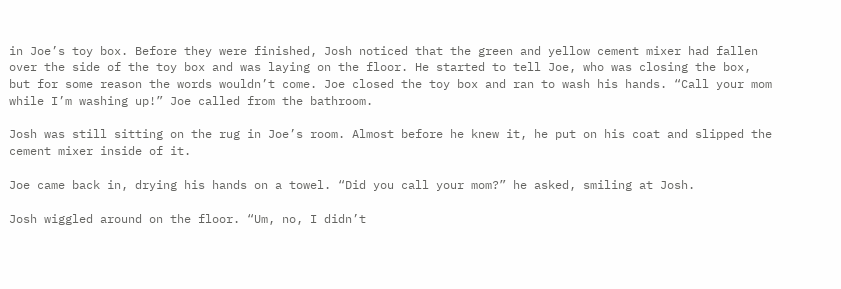in Joe’s toy box. Before they were finished, Josh noticed that the green and yellow cement mixer had fallen over the side of the toy box and was laying on the floor. He started to tell Joe, who was closing the box, but for some reason the words wouldn’t come. Joe closed the toy box and ran to wash his hands. “Call your mom while I’m washing up!” Joe called from the bathroom.

Josh was still sitting on the rug in Joe’s room. Almost before he knew it, he put on his coat and slipped the cement mixer inside of it.

Joe came back in, drying his hands on a towel. “Did you call your mom?” he asked, smiling at Josh.

Josh wiggled around on the floor. “Um, no, I didn’t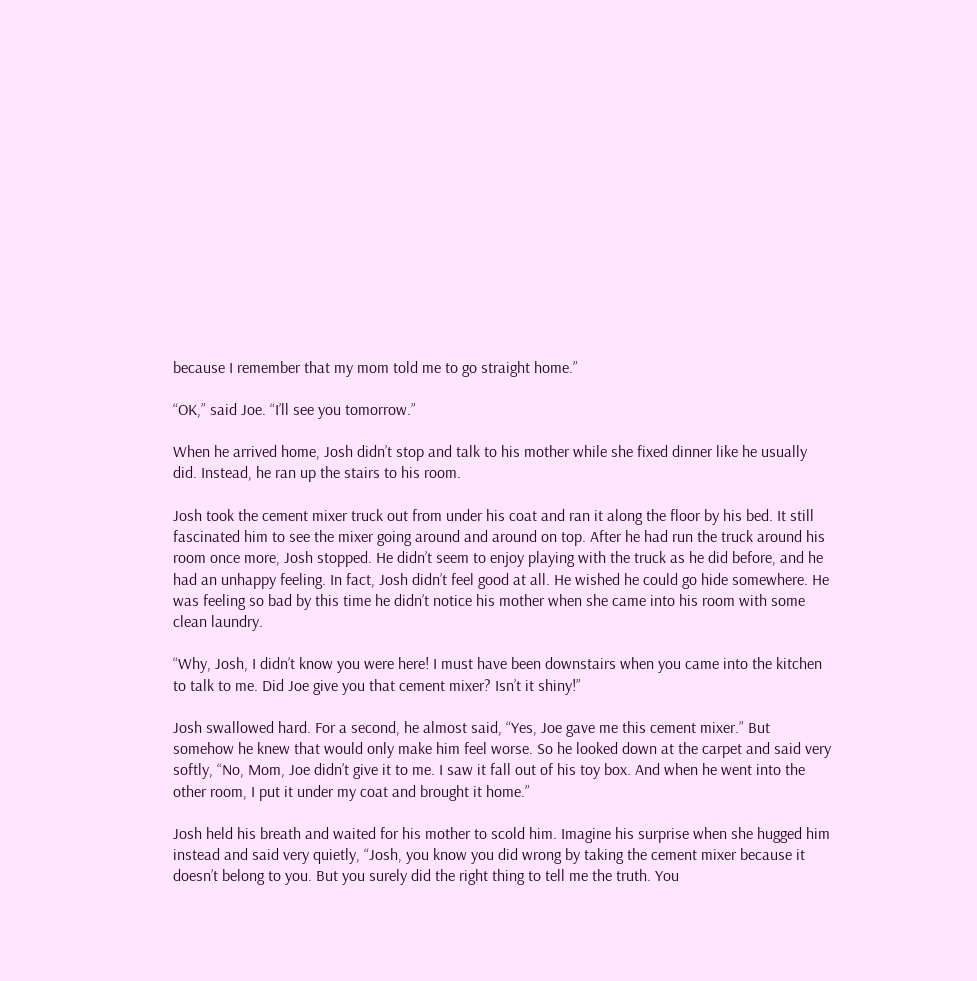because I remember that my mom told me to go straight home.”

“OK,” said Joe. “I’ll see you tomorrow.”

When he arrived home, Josh didn’t stop and talk to his mother while she fixed dinner like he usually did. Instead, he ran up the stairs to his room.

Josh took the cement mixer truck out from under his coat and ran it along the floor by his bed. It still fascinated him to see the mixer going around and around on top. After he had run the truck around his room once more, Josh stopped. He didn’t seem to enjoy playing with the truck as he did before, and he had an unhappy feeling. In fact, Josh didn’t feel good at all. He wished he could go hide somewhere. He was feeling so bad by this time he didn’t notice his mother when she came into his room with some clean laundry.

“Why, Josh, I didn’t know you were here! I must have been downstairs when you came into the kitchen to talk to me. Did Joe give you that cement mixer? Isn’t it shiny!”

Josh swallowed hard. For a second, he almost said, “Yes, Joe gave me this cement mixer.” But somehow he knew that would only make him feel worse. So he looked down at the carpet and said very softly, “No, Mom, Joe didn’t give it to me. I saw it fall out of his toy box. And when he went into the other room, I put it under my coat and brought it home.”

Josh held his breath and waited for his mother to scold him. Imagine his surprise when she hugged him instead and said very quietly, “Josh, you know you did wrong by taking the cement mixer because it doesn’t belong to you. But you surely did the right thing to tell me the truth. You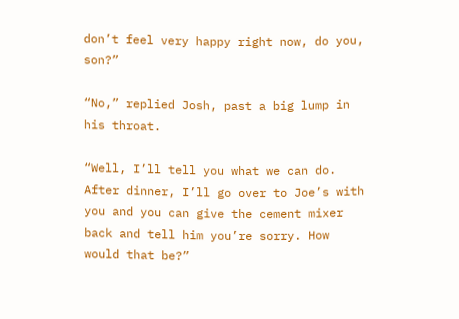don’t feel very happy right now, do you, son?”

“No,” replied Josh, past a big lump in his throat.

“Well, I’ll tell you what we can do. After dinner, I’ll go over to Joe’s with you and you can give the cement mixer back and tell him you’re sorry. How would that be?”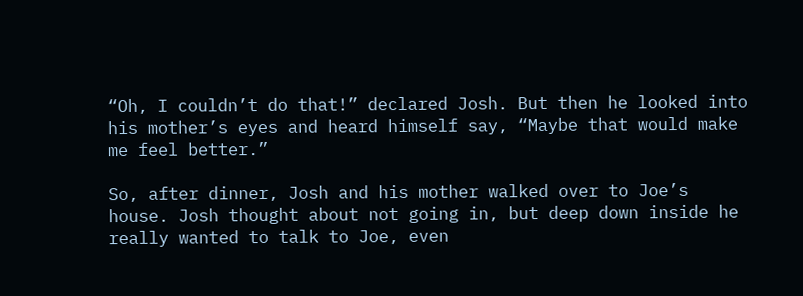“Oh, I couldn’t do that!” declared Josh. But then he looked into his mother’s eyes and heard himself say, “Maybe that would make me feel better.”

So, after dinner, Josh and his mother walked over to Joe’s house. Josh thought about not going in, but deep down inside he really wanted to talk to Joe, even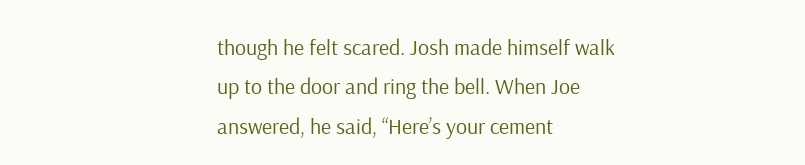though he felt scared. Josh made himself walk up to the door and ring the bell. When Joe answered, he said, “Here’s your cement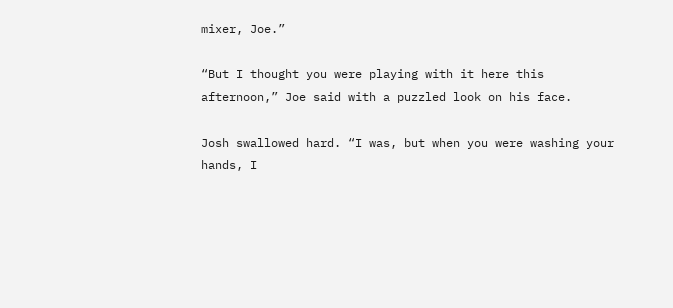mixer, Joe.”

“But I thought you were playing with it here this afternoon,” Joe said with a puzzled look on his face.

Josh swallowed hard. “I was, but when you were washing your hands, I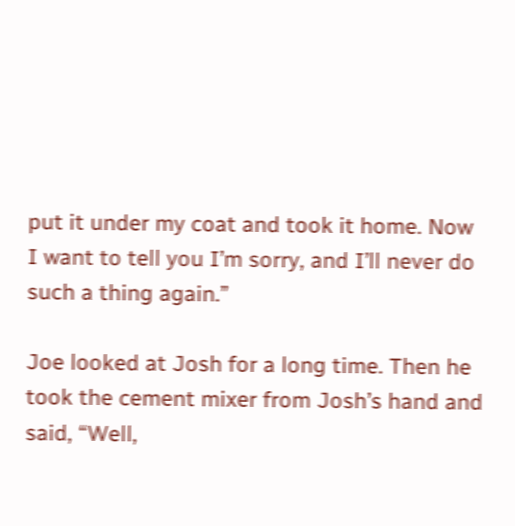put it under my coat and took it home. Now I want to tell you I’m sorry, and I’ll never do such a thing again.”

Joe looked at Josh for a long time. Then he took the cement mixer from Josh’s hand and said, “Well,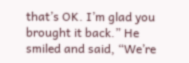that’s OK. I’m glad you brought it back.” He smiled and said, “We’re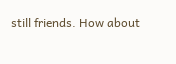still friends. How about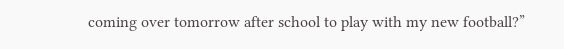coming over tomorrow after school to play with my new football?”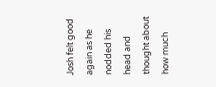Josh felt good again as he nodded his head and thought about how much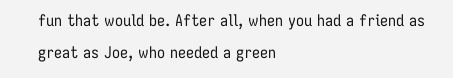fun that would be. After all, when you had a friend as great as Joe, who needed a green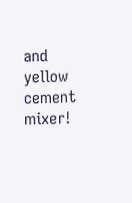and yellow cement mixer!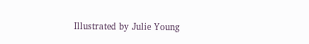Illustrated by Julie Young